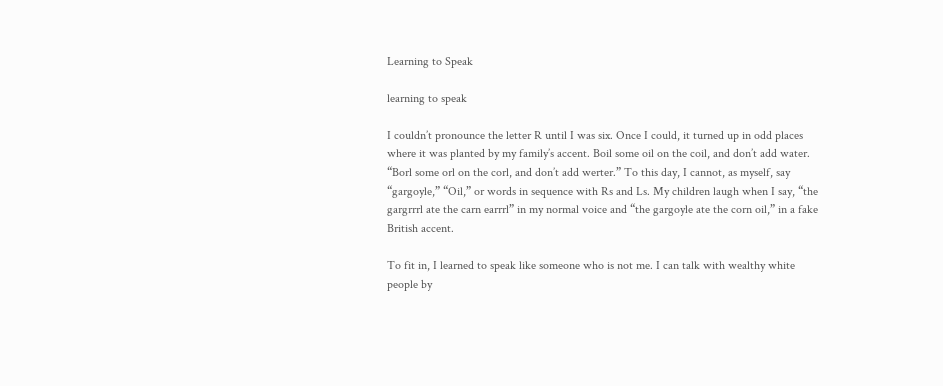Learning to Speak

learning to speak

I couldn’t pronounce the letter R until I was six. Once I could, it turned up in odd places where it was planted by my family’s accent. Boil some oil on the coil, and don’t add water. “Borl some orl on the corl, and don’t add werter.” To this day, I cannot, as myself, say “gargoyle,” “Oil,” or words in sequence with Rs and Ls. My children laugh when I say, “the gargrrrl ate the carn earrrl” in my normal voice and “the gargoyle ate the corn oil,” in a fake British accent.

To fit in, I learned to speak like someone who is not me. I can talk with wealthy white people by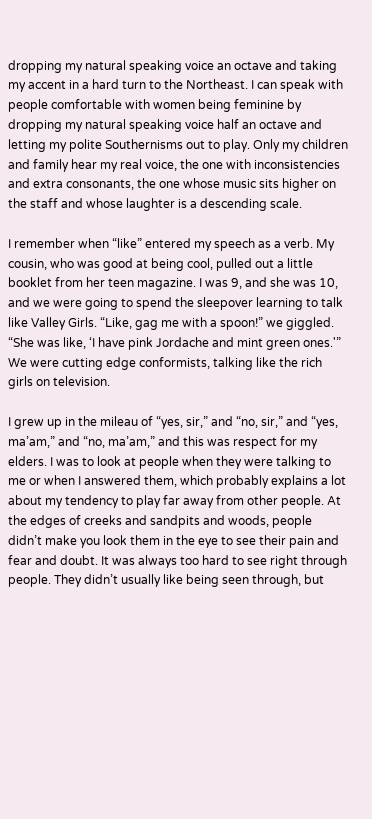dropping my natural speaking voice an octave and taking my accent in a hard turn to the Northeast. I can speak with people comfortable with women being feminine by dropping my natural speaking voice half an octave and letting my polite Southernisms out to play. Only my children and family hear my real voice, the one with inconsistencies and extra consonants, the one whose music sits higher on the staff and whose laughter is a descending scale.

I remember when “like” entered my speech as a verb. My cousin, who was good at being cool, pulled out a little booklet from her teen magazine. I was 9, and she was 10, and we were going to spend the sleepover learning to talk like Valley Girls. “Like, gag me with a spoon!” we giggled. “She was like, ‘I have pink Jordache and mint green ones.'” We were cutting edge conformists, talking like the rich girls on television.

I grew up in the mileau of “yes, sir,” and “no, sir,” and “yes, ma’am,” and “no, ma’am,” and this was respect for my elders. I was to look at people when they were talking to me or when I answered them, which probably explains a lot about my tendency to play far away from other people. At the edges of creeks and sandpits and woods, people didn’t make you look them in the eye to see their pain and fear and doubt. It was always too hard to see right through people. They didn’t usually like being seen through, but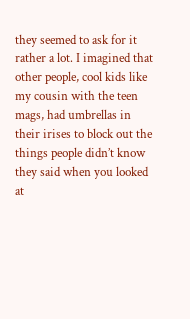they seemed to ask for it rather a lot. I imagined that other people, cool kids like my cousin with the teen mags, had umbrellas in their irises to block out the things people didn’t know they said when you looked at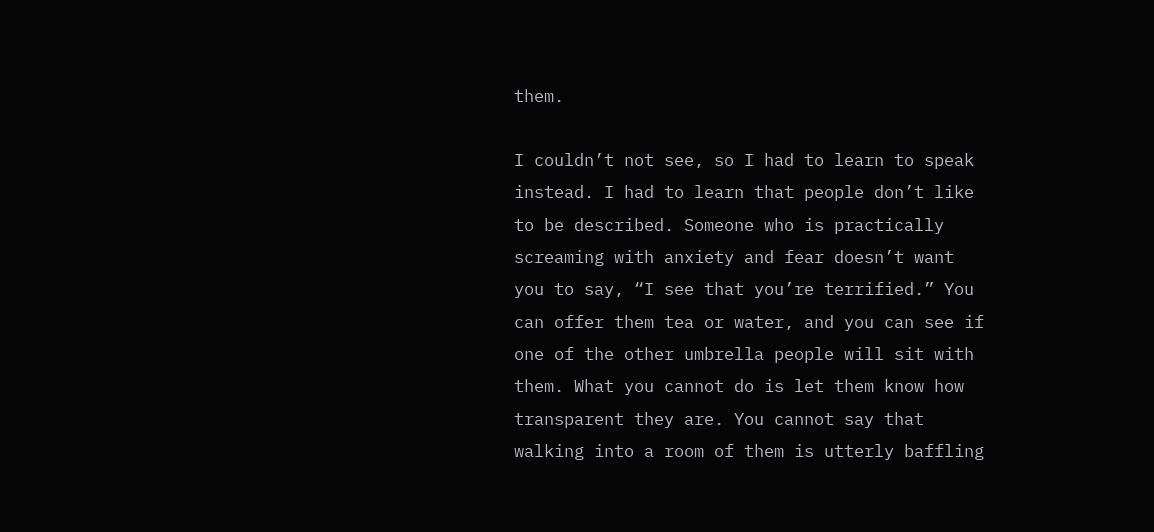them.

I couldn’t not see, so I had to learn to speak instead. I had to learn that people don’t like to be described. Someone who is practically screaming with anxiety and fear doesn’t want you to say, “I see that you’re terrified.” You can offer them tea or water, and you can see if one of the other umbrella people will sit with them. What you cannot do is let them know how transparent they are. You cannot say that walking into a room of them is utterly baffling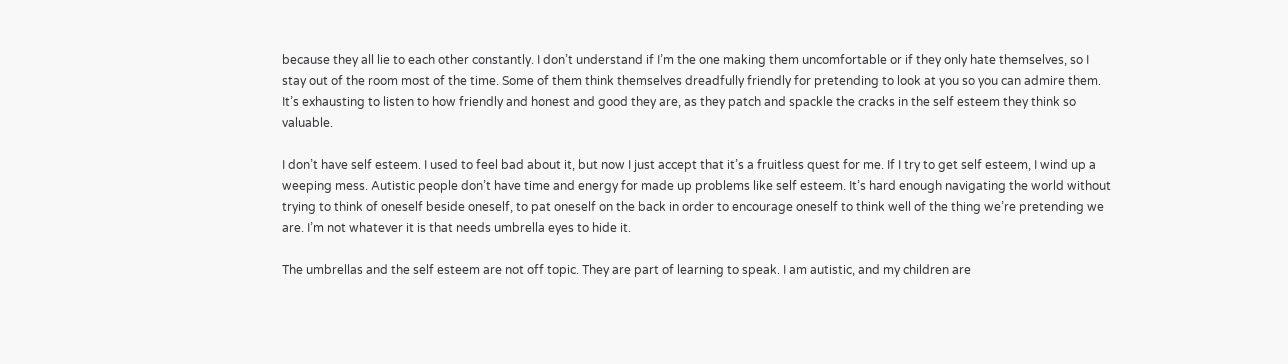because they all lie to each other constantly. I don’t understand if I’m the one making them uncomfortable or if they only hate themselves, so I stay out of the room most of the time. Some of them think themselves dreadfully friendly for pretending to look at you so you can admire them. It’s exhausting to listen to how friendly and honest and good they are, as they patch and spackle the cracks in the self esteem they think so valuable.

I don’t have self esteem. I used to feel bad about it, but now I just accept that it’s a fruitless quest for me. If I try to get self esteem, I wind up a weeping mess. Autistic people don’t have time and energy for made up problems like self esteem. It’s hard enough navigating the world without trying to think of oneself beside oneself, to pat oneself on the back in order to encourage oneself to think well of the thing we’re pretending we are. I’m not whatever it is that needs umbrella eyes to hide it.

The umbrellas and the self esteem are not off topic. They are part of learning to speak. I am autistic, and my children are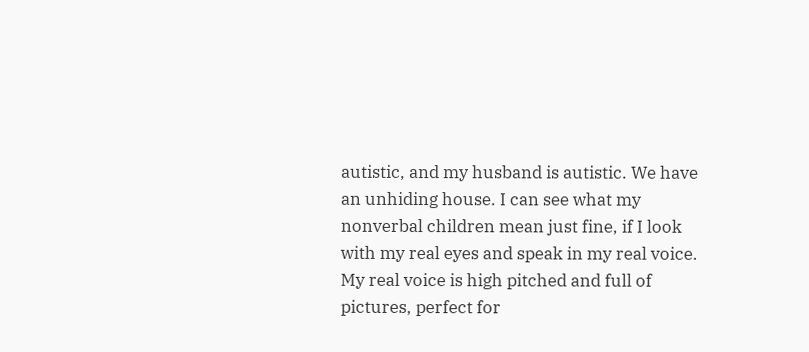autistic, and my husband is autistic. We have an unhiding house. I can see what my nonverbal children mean just fine, if I look with my real eyes and speak in my real voice. My real voice is high pitched and full of pictures, perfect for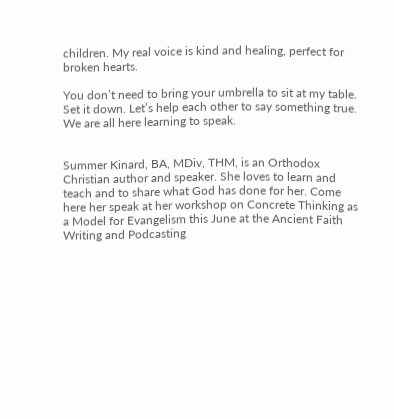children. My real voice is kind and healing, perfect for broken hearts.

You don’t need to bring your umbrella to sit at my table. Set it down. Let’s help each other to say something true. We are all here learning to speak.


Summer Kinard, BA, MDiv, THM, is an Orthodox Christian author and speaker. She loves to learn and teach and to share what God has done for her. Come here her speak at her workshop on Concrete Thinking as a Model for Evangelism this June at the Ancient Faith Writing and Podcasting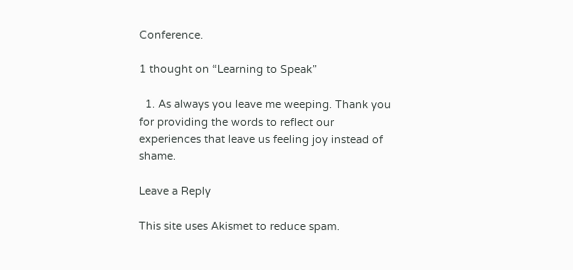Conference.

1 thought on “Learning to Speak”

  1. As always you leave me weeping. Thank you for providing the words to reflect our experiences that leave us feeling joy instead of shame.

Leave a Reply

This site uses Akismet to reduce spam.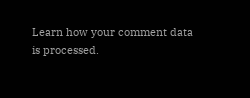Learn how your comment data is processed.